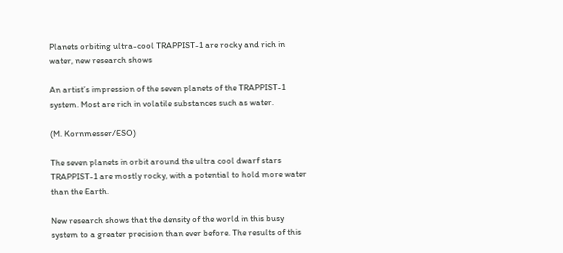Planets orbiting ultra-cool TRAPPIST-1 are rocky and rich in water, new research shows

An artist’s impression of the seven planets of the TRAPPIST-1 system. Most are rich in volatile substances such as water.

(M. Kornmesser/ESO)

The seven planets in orbit around the ultra cool dwarf stars TRAPPIST-1 are mostly rocky, with a potential to hold more water than the Earth.

New research shows that the density of the world in this busy system to a greater precision than ever before. The results of this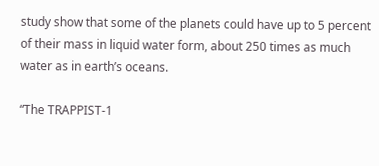study show that some of the planets could have up to 5 percent of their mass in liquid water form, about 250 times as much water as in earth’s oceans.

“The TRAPPIST-1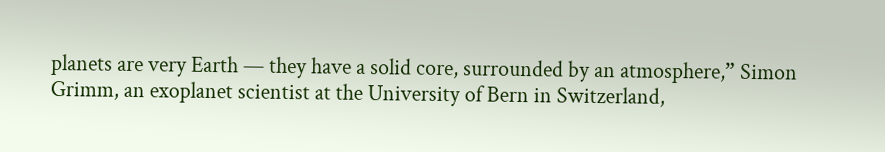planets are very Earth — they have a solid core, surrounded by an atmosphere,” Simon Grimm, an exoplanet scientist at the University of Bern in Switzerland,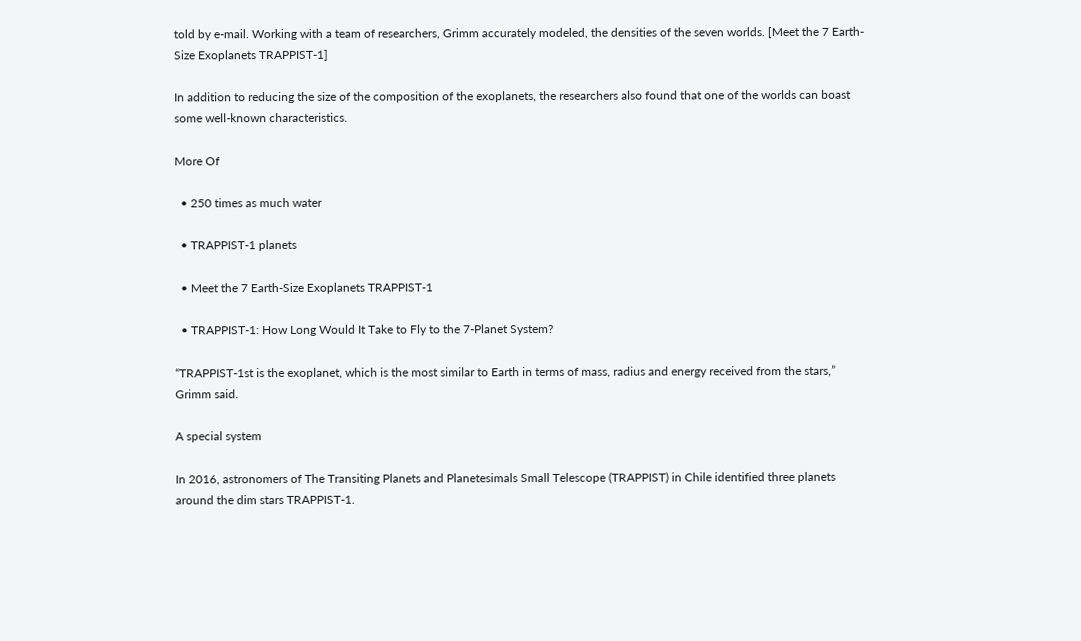told by e-mail. Working with a team of researchers, Grimm accurately modeled, the densities of the seven worlds. [Meet the 7 Earth-Size Exoplanets TRAPPIST-1]

In addition to reducing the size of the composition of the exoplanets, the researchers also found that one of the worlds can boast some well-known characteristics.

More Of

  • 250 times as much water

  • TRAPPIST-1 planets

  • Meet the 7 Earth-Size Exoplanets TRAPPIST-1

  • TRAPPIST-1: How Long Would It Take to Fly to the 7-Planet System?

“TRAPPIST-1st is the exoplanet, which is the most similar to Earth in terms of mass, radius and energy received from the stars,” Grimm said.

A special system

In 2016, astronomers of The Transiting Planets and Planetesimals Small Telescope (TRAPPIST) in Chile identified three planets around the dim stars TRAPPIST-1.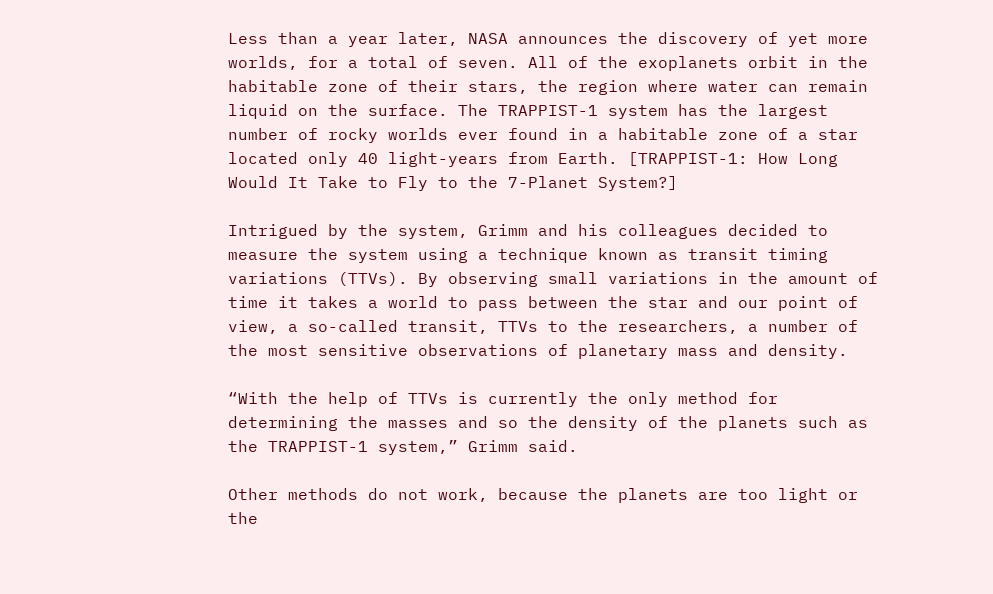Less than a year later, NASA announces the discovery of yet more worlds, for a total of seven. All of the exoplanets orbit in the habitable zone of their stars, the region where water can remain liquid on the surface. The TRAPPIST-1 system has the largest number of rocky worlds ever found in a habitable zone of a star located only 40 light-years from Earth. [TRAPPIST-1: How Long Would It Take to Fly to the 7-Planet System?]

Intrigued by the system, Grimm and his colleagues decided to measure the system using a technique known as transit timing variations (TTVs). By observing small variations in the amount of time it takes a world to pass between the star and our point of view, a so-called transit, TTVs to the researchers, a number of the most sensitive observations of planetary mass and density.

“With the help of TTVs is currently the only method for determining the masses and so the density of the planets such as the TRAPPIST-1 system,” Grimm said.

Other methods do not work, because the planets are too light or the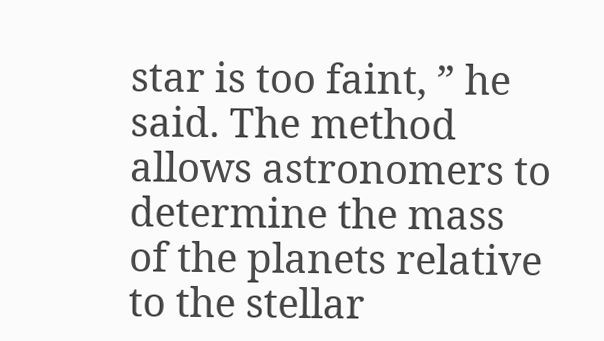star is too faint, ” he said. The method allows astronomers to determine the mass of the planets relative to the stellar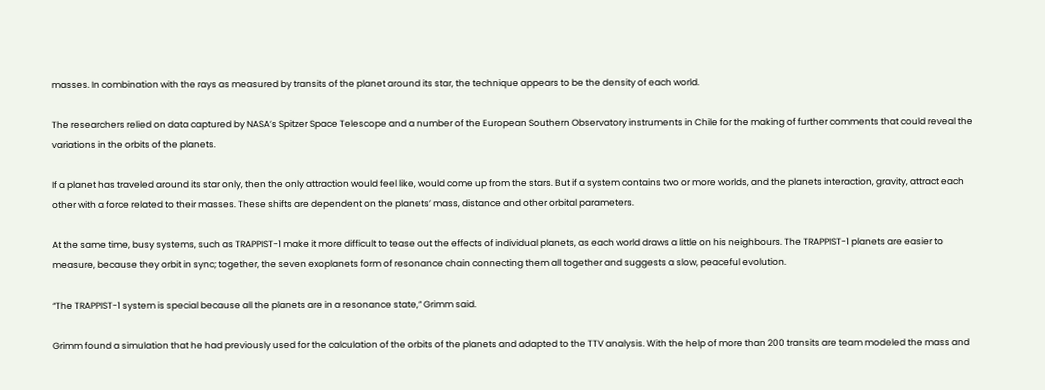masses. In combination with the rays as measured by transits of the planet around its star, the technique appears to be the density of each world.

The researchers relied on data captured by NASA’s Spitzer Space Telescope and a number of the European Southern Observatory instruments in Chile for the making of further comments that could reveal the variations in the orbits of the planets.

If a planet has traveled around its star only, then the only attraction would feel like, would come up from the stars. But if a system contains two or more worlds, and the planets interaction, gravity, attract each other with a force related to their masses. These shifts are dependent on the planets’ mass, distance and other orbital parameters.

At the same time, busy systems, such as TRAPPIST-1 make it more difficult to tease out the effects of individual planets, as each world draws a little on his neighbours. The TRAPPIST-1 planets are easier to measure, because they orbit in sync; together, the seven exoplanets form of resonance chain connecting them all together and suggests a slow, peaceful evolution.

“The TRAPPIST-1 system is special because all the planets are in a resonance state,” Grimm said.

Grimm found a simulation that he had previously used for the calculation of the orbits of the planets and adapted to the TTV analysis. With the help of more than 200 transits are team modeled the mass and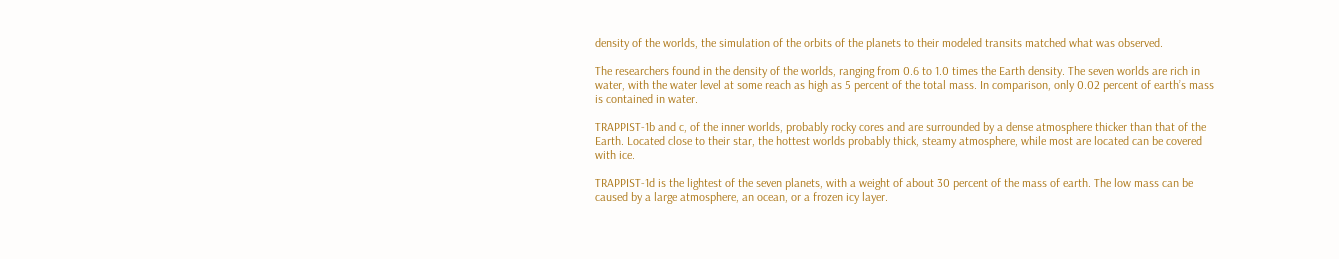density of the worlds, the simulation of the orbits of the planets to their modeled transits matched what was observed.

The researchers found in the density of the worlds, ranging from 0.6 to 1.0 times the Earth density. The seven worlds are rich in water, with the water level at some reach as high as 5 percent of the total mass. In comparison, only 0.02 percent of earth’s mass is contained in water.

TRAPPIST-1b and c, of the inner worlds, probably rocky cores and are surrounded by a dense atmosphere thicker than that of the Earth. Located close to their star, the hottest worlds probably thick, steamy atmosphere, while most are located can be covered with ice.

TRAPPIST-1d is the lightest of the seven planets, with a weight of about 30 percent of the mass of earth. The low mass can be caused by a large atmosphere, an ocean, or a frozen icy layer.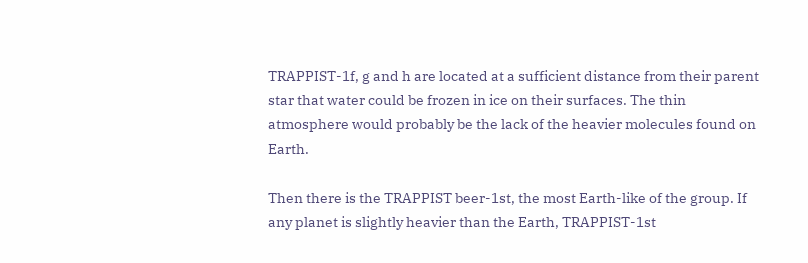TRAPPIST-1f, g and h are located at a sufficient distance from their parent star that water could be frozen in ice on their surfaces. The thin atmosphere would probably be the lack of the heavier molecules found on Earth.

Then there is the TRAPPIST beer-1st, the most Earth-like of the group. If any planet is slightly heavier than the Earth, TRAPPIST-1st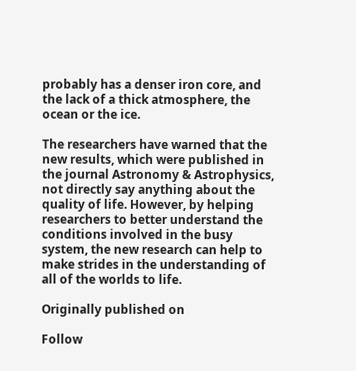probably has a denser iron core, and the lack of a thick atmosphere, the ocean or the ice.

The researchers have warned that the new results, which were published in the journal Astronomy & Astrophysics, not directly say anything about the quality of life. However, by helping researchers to better understand the conditions involved in the busy system, the new research can help to make strides in the understanding of all of the worlds to life.

Originally published on

Follow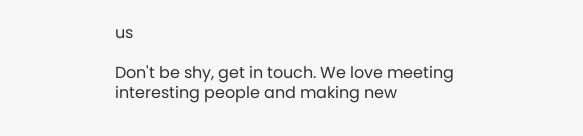us

Don't be shy, get in touch. We love meeting interesting people and making new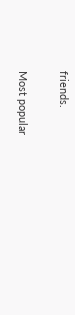friends.

Most popular